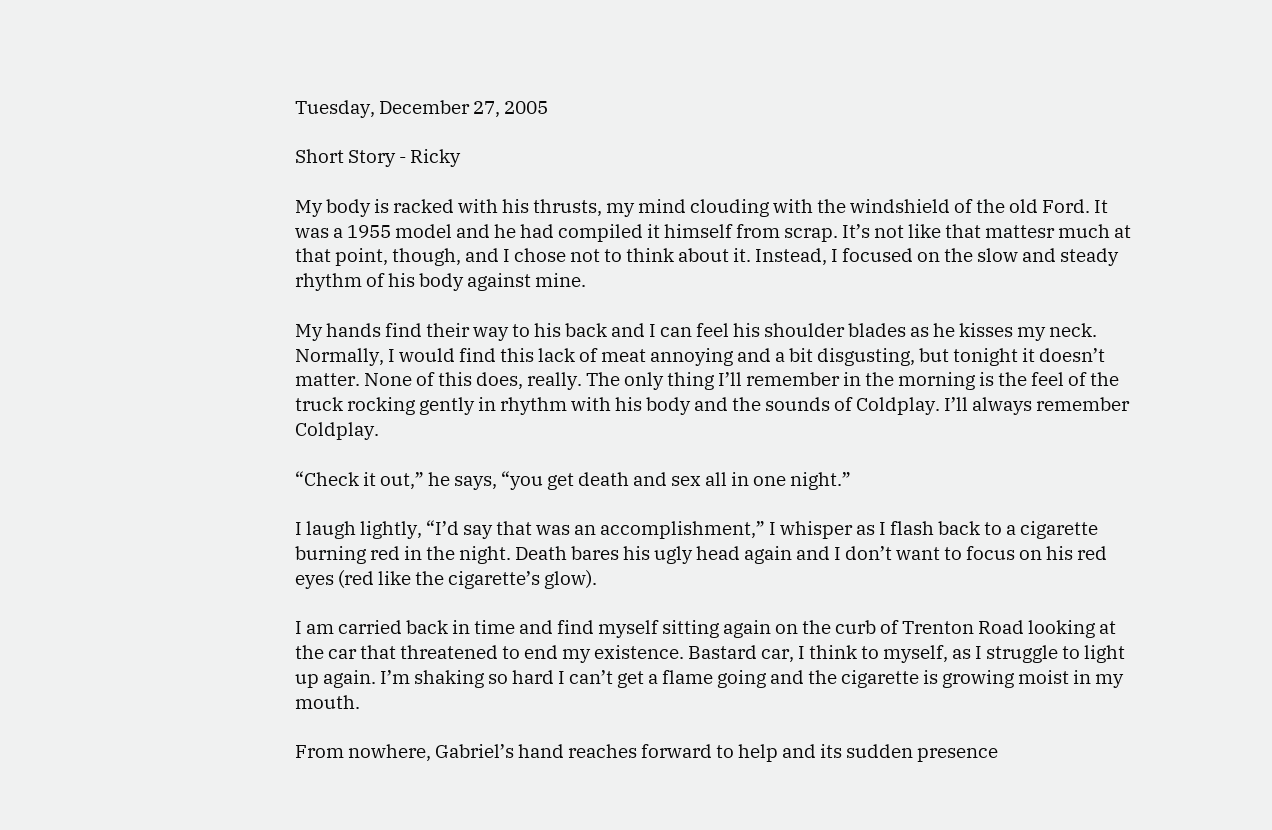Tuesday, December 27, 2005

Short Story - Ricky

My body is racked with his thrusts, my mind clouding with the windshield of the old Ford. It was a 1955 model and he had compiled it himself from scrap. It’s not like that mattesr much at that point, though, and I chose not to think about it. Instead, I focused on the slow and steady rhythm of his body against mine.

My hands find their way to his back and I can feel his shoulder blades as he kisses my neck. Normally, I would find this lack of meat annoying and a bit disgusting, but tonight it doesn’t matter. None of this does, really. The only thing I’ll remember in the morning is the feel of the truck rocking gently in rhythm with his body and the sounds of Coldplay. I’ll always remember Coldplay.

“Check it out,” he says, “you get death and sex all in one night.”

I laugh lightly, “I’d say that was an accomplishment,” I whisper as I flash back to a cigarette burning red in the night. Death bares his ugly head again and I don’t want to focus on his red eyes (red like the cigarette’s glow).

I am carried back in time and find myself sitting again on the curb of Trenton Road looking at the car that threatened to end my existence. Bastard car, I think to myself, as I struggle to light up again. I’m shaking so hard I can’t get a flame going and the cigarette is growing moist in my mouth.

From nowhere, Gabriel’s hand reaches forward to help and its sudden presence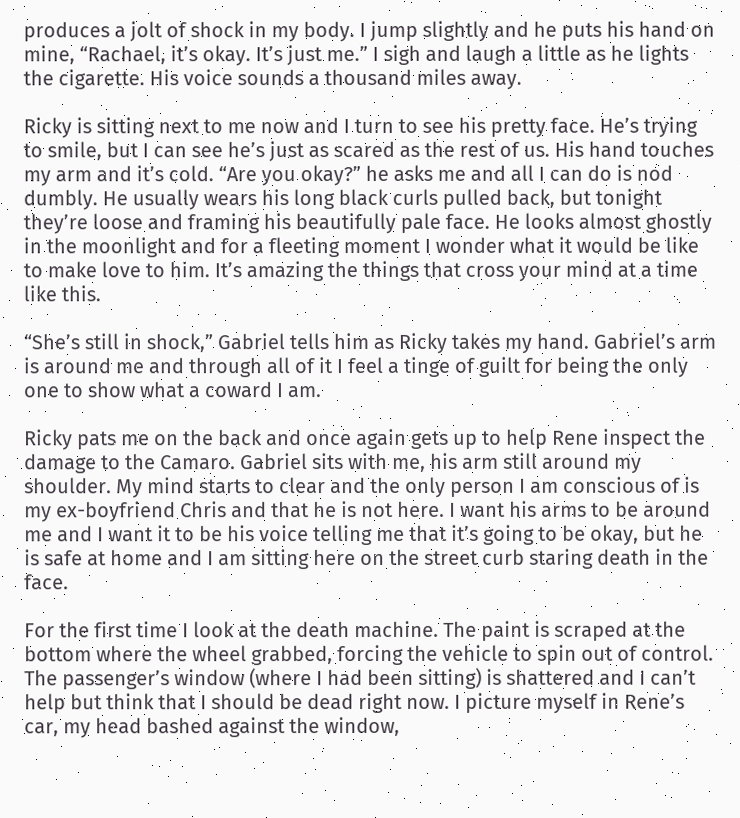produces a jolt of shock in my body. I jump slightly and he puts his hand on mine, “Rachael, it’s okay. It’s just me.” I sigh and laugh a little as he lights the cigarette. His voice sounds a thousand miles away.

Ricky is sitting next to me now and I turn to see his pretty face. He’s trying to smile, but I can see he’s just as scared as the rest of us. His hand touches my arm and it’s cold. “Are you okay?” he asks me and all I can do is nod dumbly. He usually wears his long black curls pulled back, but tonight they’re loose and framing his beautifully pale face. He looks almost ghostly in the moonlight and for a fleeting moment I wonder what it would be like to make love to him. It’s amazing the things that cross your mind at a time like this.

“She’s still in shock,” Gabriel tells him as Ricky takes my hand. Gabriel’s arm is around me and through all of it I feel a tinge of guilt for being the only one to show what a coward I am.

Ricky pats me on the back and once again gets up to help Rene inspect the damage to the Camaro. Gabriel sits with me, his arm still around my shoulder. My mind starts to clear and the only person I am conscious of is my ex-boyfriend Chris and that he is not here. I want his arms to be around me and I want it to be his voice telling me that it’s going to be okay, but he is safe at home and I am sitting here on the street curb staring death in the face.

For the first time I look at the death machine. The paint is scraped at the bottom where the wheel grabbed, forcing the vehicle to spin out of control. The passenger’s window (where I had been sitting) is shattered and I can’t help but think that I should be dead right now. I picture myself in Rene’s car, my head bashed against the window,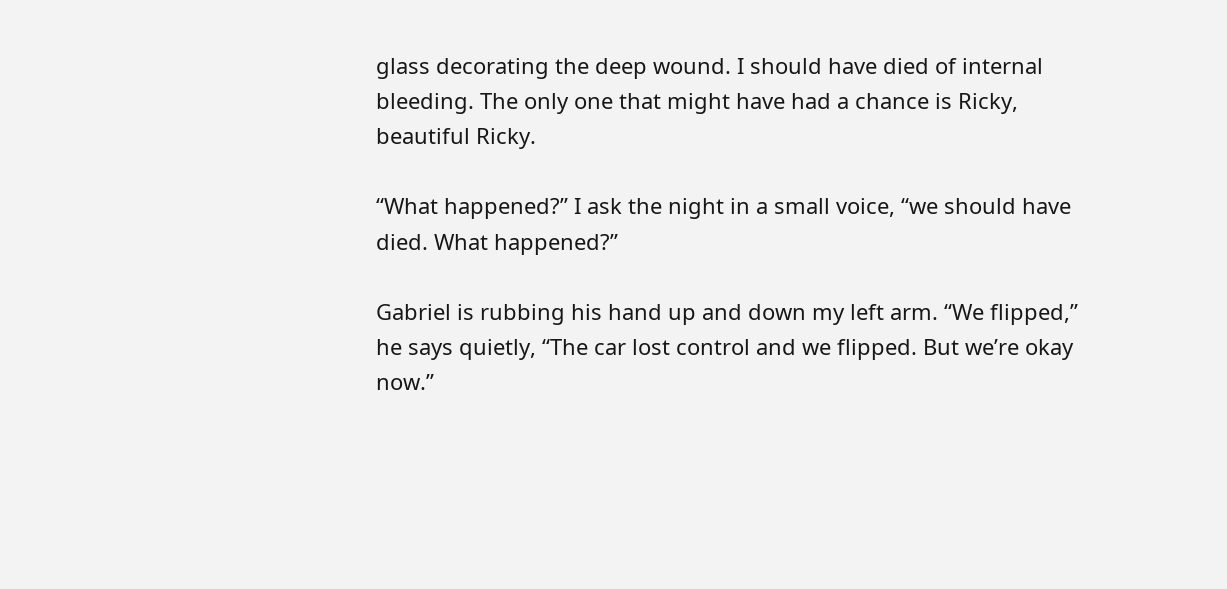glass decorating the deep wound. I should have died of internal bleeding. The only one that might have had a chance is Ricky, beautiful Ricky.

“What happened?” I ask the night in a small voice, “we should have died. What happened?”

Gabriel is rubbing his hand up and down my left arm. “We flipped,” he says quietly, “The car lost control and we flipped. But we’re okay now.”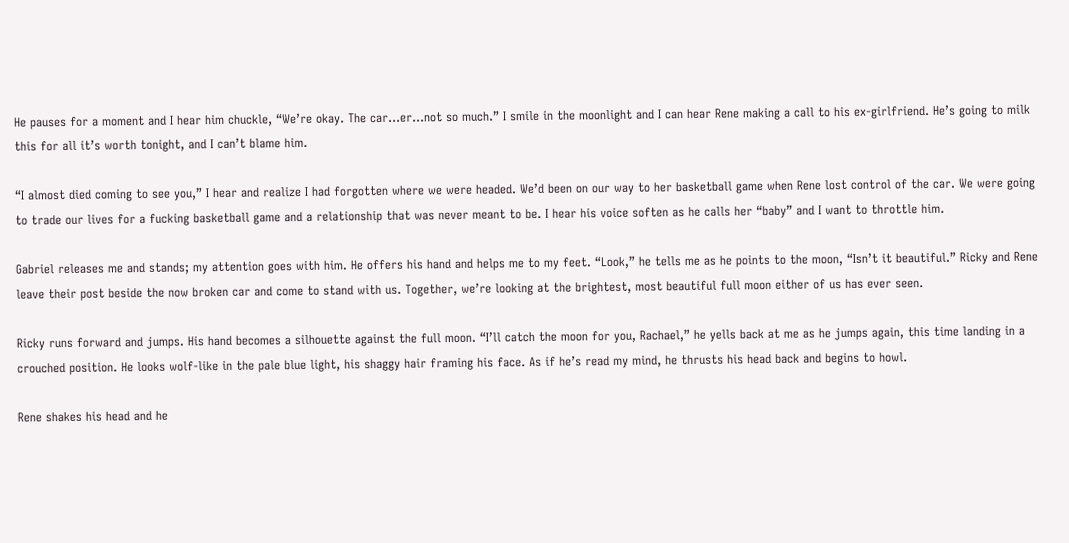He pauses for a moment and I hear him chuckle, “We’re okay. The car…er…not so much.” I smile in the moonlight and I can hear Rene making a call to his ex-girlfriend. He’s going to milk this for all it’s worth tonight, and I can’t blame him.

“I almost died coming to see you,” I hear and realize I had forgotten where we were headed. We’d been on our way to her basketball game when Rene lost control of the car. We were going to trade our lives for a fucking basketball game and a relationship that was never meant to be. I hear his voice soften as he calls her “baby” and I want to throttle him.

Gabriel releases me and stands; my attention goes with him. He offers his hand and helps me to my feet. “Look,” he tells me as he points to the moon, “Isn’t it beautiful.” Ricky and Rene leave their post beside the now broken car and come to stand with us. Together, we’re looking at the brightest, most beautiful full moon either of us has ever seen.

Ricky runs forward and jumps. His hand becomes a silhouette against the full moon. “I’ll catch the moon for you, Rachael,” he yells back at me as he jumps again, this time landing in a crouched position. He looks wolf-like in the pale blue light, his shaggy hair framing his face. As if he’s read my mind, he thrusts his head back and begins to howl.

Rene shakes his head and he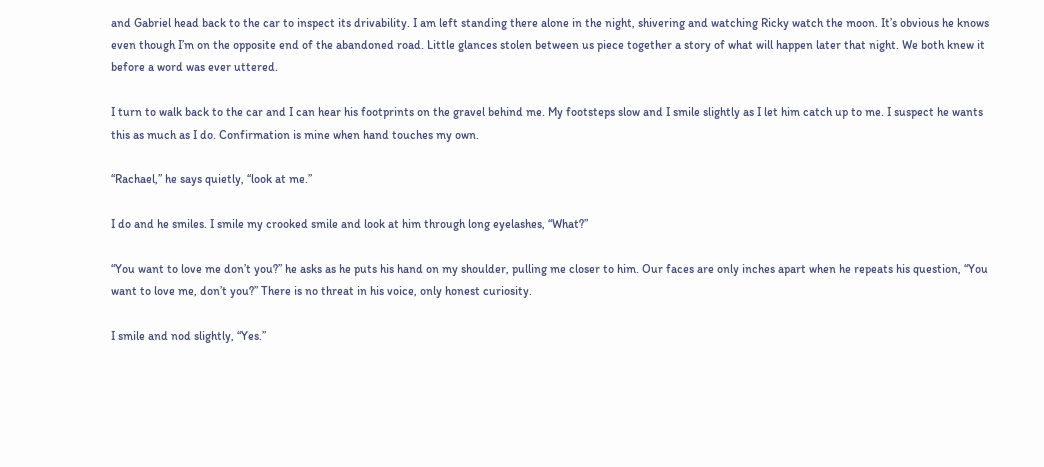and Gabriel head back to the car to inspect its drivability. I am left standing there alone in the night, shivering and watching Ricky watch the moon. It’s obvious he knows even though I’m on the opposite end of the abandoned road. Little glances stolen between us piece together a story of what will happen later that night. We both knew it before a word was ever uttered.

I turn to walk back to the car and I can hear his footprints on the gravel behind me. My footsteps slow and I smile slightly as I let him catch up to me. I suspect he wants this as much as I do. Confirmation is mine when hand touches my own.

“Rachael,” he says quietly, “look at me.”

I do and he smiles. I smile my crooked smile and look at him through long eyelashes, “What?”

“You want to love me don’t you?” he asks as he puts his hand on my shoulder, pulling me closer to him. Our faces are only inches apart when he repeats his question, “You want to love me, don’t you?” There is no threat in his voice, only honest curiosity.

I smile and nod slightly, “Yes.”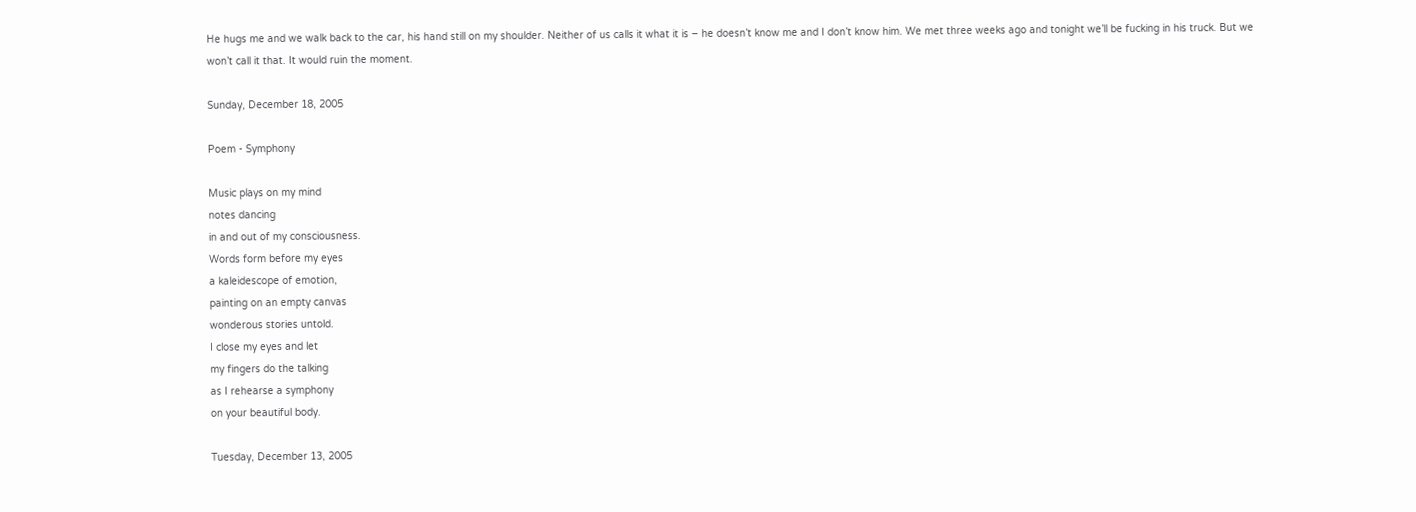He hugs me and we walk back to the car, his hand still on my shoulder. Neither of us calls it what it is – he doesn’t know me and I don’t know him. We met three weeks ago and tonight we’ll be fucking in his truck. But we won’t call it that. It would ruin the moment.

Sunday, December 18, 2005

Poem - Symphony

Music plays on my mind
notes dancing
in and out of my consciousness.
Words form before my eyes
a kaleidescope of emotion,
painting on an empty canvas
wonderous stories untold.
I close my eyes and let
my fingers do the talking
as I rehearse a symphony
on your beautiful body.

Tuesday, December 13, 2005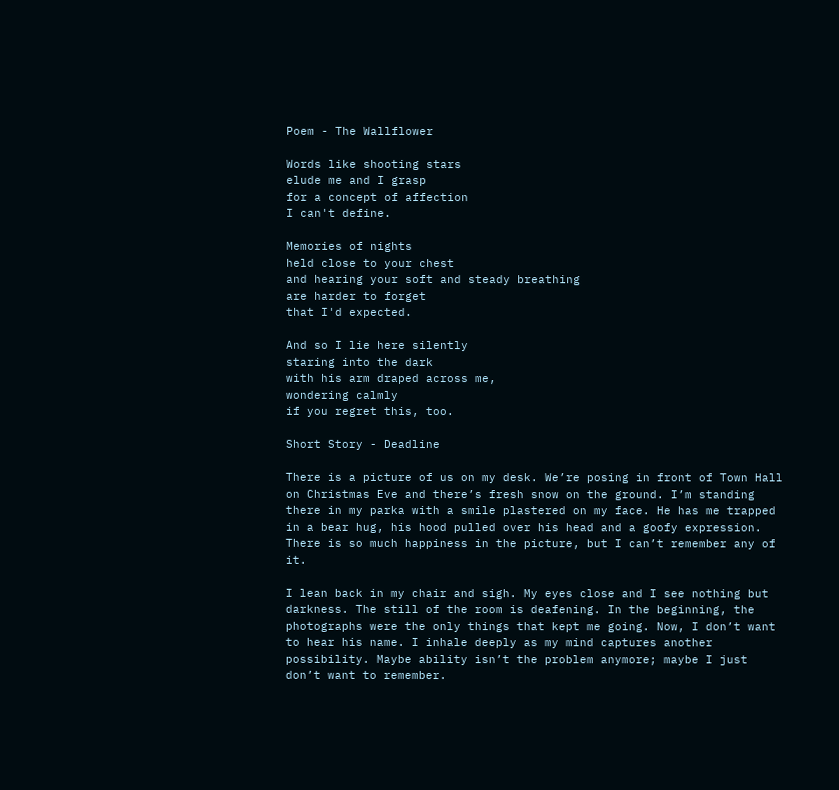Poem - The Wallflower

Words like shooting stars
elude me and I grasp
for a concept of affection
I can't define.

Memories of nights
held close to your chest
and hearing your soft and steady breathing
are harder to forget
that I'd expected.

And so I lie here silently
staring into the dark
with his arm draped across me,
wondering calmly
if you regret this, too.

Short Story - Deadline

There is a picture of us on my desk. We’re posing in front of Town Hall on Christmas Eve and there’s fresh snow on the ground. I’m standing there in my parka with a smile plastered on my face. He has me trapped in a bear hug, his hood pulled over his head and a goofy expression. There is so much happiness in the picture, but I can’t remember any of it.

I lean back in my chair and sigh. My eyes close and I see nothing but darkness. The still of the room is deafening. In the beginning, the photographs were the only things that kept me going. Now, I don’t want to hear his name. I inhale deeply as my mind captures another possibility. Maybe ability isn’t the problem anymore; maybe I just don’t want to remember.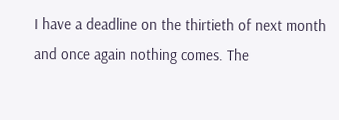I have a deadline on the thirtieth of next month and once again nothing comes. The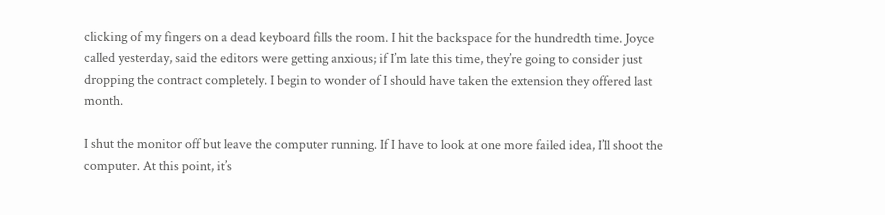clicking of my fingers on a dead keyboard fills the room. I hit the backspace for the hundredth time. Joyce called yesterday, said the editors were getting anxious; if I’m late this time, they’re going to consider just dropping the contract completely. I begin to wonder of I should have taken the extension they offered last month.

I shut the monitor off but leave the computer running. If I have to look at one more failed idea, I’ll shoot the computer. At this point, it’s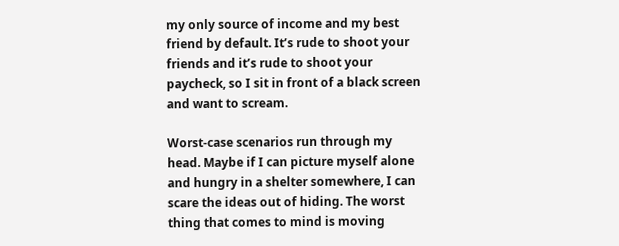my only source of income and my best friend by default. It’s rude to shoot your friends and it’s rude to shoot your paycheck, so I sit in front of a black screen and want to scream.

Worst-case scenarios run through my head. Maybe if I can picture myself alone and hungry in a shelter somewhere, I can scare the ideas out of hiding. The worst thing that comes to mind is moving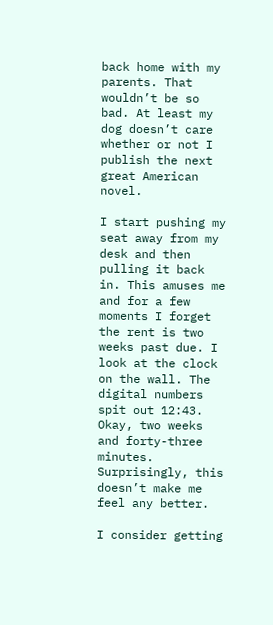back home with my parents. That wouldn’t be so bad. At least my dog doesn’t care whether or not I publish the next great American novel.

I start pushing my seat away from my desk and then pulling it back in. This amuses me and for a few moments I forget the rent is two weeks past due. I look at the clock on the wall. The digital numbers spit out 12:43. Okay, two weeks and forty-three minutes. Surprisingly, this doesn’t make me feel any better.

I consider getting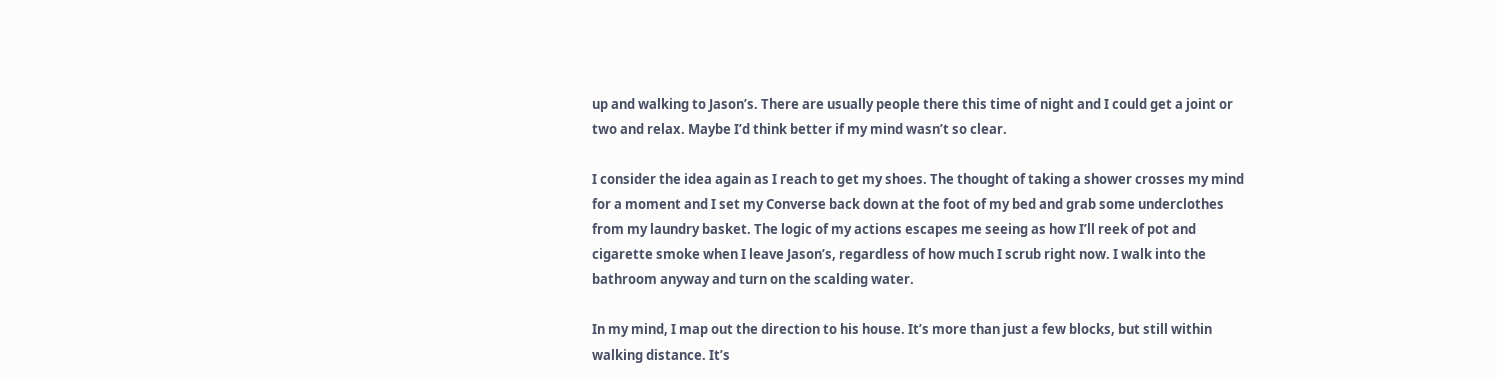up and walking to Jason’s. There are usually people there this time of night and I could get a joint or two and relax. Maybe I’d think better if my mind wasn’t so clear.

I consider the idea again as I reach to get my shoes. The thought of taking a shower crosses my mind for a moment and I set my Converse back down at the foot of my bed and grab some underclothes from my laundry basket. The logic of my actions escapes me seeing as how I’ll reek of pot and cigarette smoke when I leave Jason’s, regardless of how much I scrub right now. I walk into the bathroom anyway and turn on the scalding water.

In my mind, I map out the direction to his house. It’s more than just a few blocks, but still within walking distance. It’s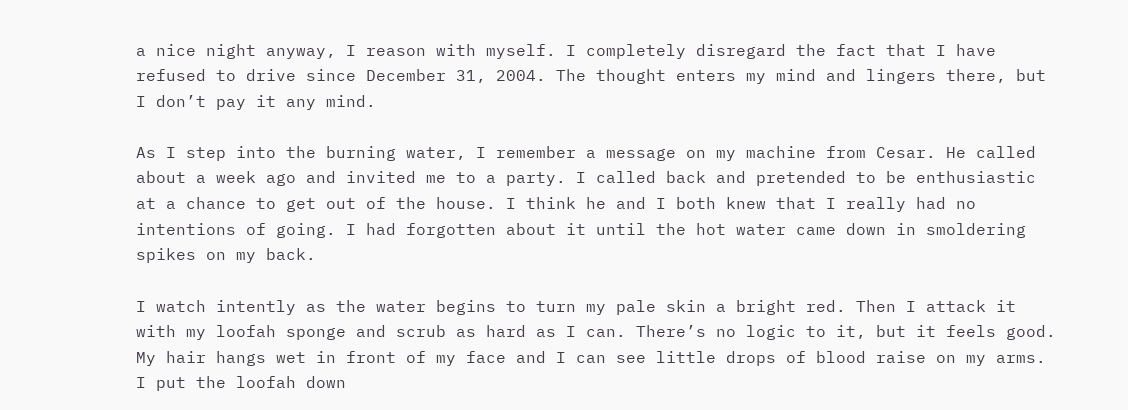a nice night anyway, I reason with myself. I completely disregard the fact that I have refused to drive since December 31, 2004. The thought enters my mind and lingers there, but I don’t pay it any mind.

As I step into the burning water, I remember a message on my machine from Cesar. He called about a week ago and invited me to a party. I called back and pretended to be enthusiastic at a chance to get out of the house. I think he and I both knew that I really had no intentions of going. I had forgotten about it until the hot water came down in smoldering spikes on my back.

I watch intently as the water begins to turn my pale skin a bright red. Then I attack it with my loofah sponge and scrub as hard as I can. There’s no logic to it, but it feels good. My hair hangs wet in front of my face and I can see little drops of blood raise on my arms. I put the loofah down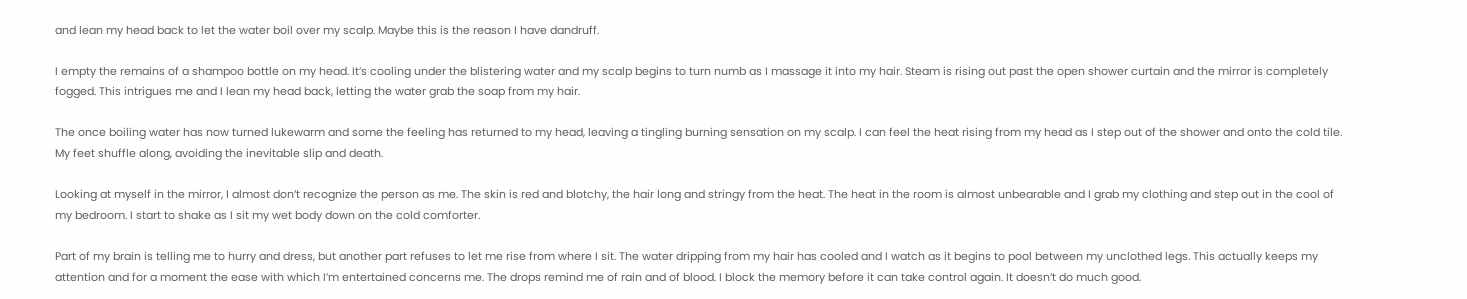and lean my head back to let the water boil over my scalp. Maybe this is the reason I have dandruff.

I empty the remains of a shampoo bottle on my head. It’s cooling under the blistering water and my scalp begins to turn numb as I massage it into my hair. Steam is rising out past the open shower curtain and the mirror is completely fogged. This intrigues me and I lean my head back, letting the water grab the soap from my hair.

The once boiling water has now turned lukewarm and some the feeling has returned to my head, leaving a tingling burning sensation on my scalp. I can feel the heat rising from my head as I step out of the shower and onto the cold tile. My feet shuffle along, avoiding the inevitable slip and death.

Looking at myself in the mirror, I almost don’t recognize the person as me. The skin is red and blotchy, the hair long and stringy from the heat. The heat in the room is almost unbearable and I grab my clothing and step out in the cool of my bedroom. I start to shake as I sit my wet body down on the cold comforter.

Part of my brain is telling me to hurry and dress, but another part refuses to let me rise from where I sit. The water dripping from my hair has cooled and I watch as it begins to pool between my unclothed legs. This actually keeps my attention and for a moment the ease with which I’m entertained concerns me. The drops remind me of rain and of blood. I block the memory before it can take control again. It doesn’t do much good.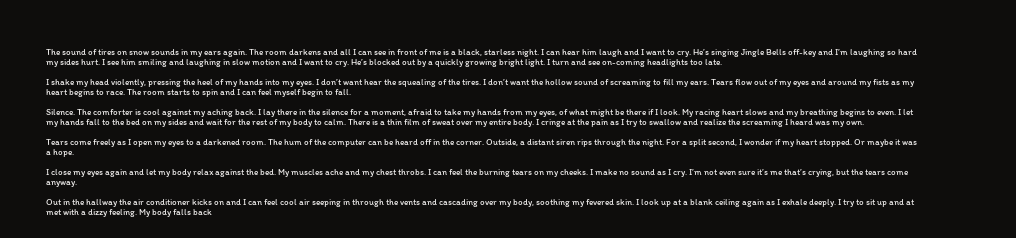The sound of tires on snow sounds in my ears again. The room darkens and all I can see in front of me is a black, starless night. I can hear him laugh and I want to cry. He’s singing Jingle Bells off-key and I’m laughing so hard my sides hurt. I see him smiling and laughing in slow motion and I want to cry. He’s blocked out by a quickly growing bright light. I turn and see on-coming headlights too late.

I shake my head violently, pressing the heel of my hands into my eyes. I don’t want hear the squealing of the tires. I don’t want the hollow sound of screaming to fill my ears. Tears flow out of my eyes and around my fists as my heart begins to race. The room starts to spin and I can feel myself begin to fall.

Silence. The comforter is cool against my aching back. I lay there in the silence for a moment, afraid to take my hands from my eyes, of what might be there if I look. My racing heart slows and my breathing begins to even. I let my hands fall to the bed on my sides and wait for the rest of my body to calm. There is a thin film of sweat over my entire body. I cringe at the pain as I try to swallow and realize the screaming I heard was my own.

Tears come freely as I open my eyes to a darkened room. The hum of the computer can be heard off in the corner. Outside, a distant siren rips through the night. For a split second, I wonder if my heart stopped. Or maybe it was a hope.

I close my eyes again and let my body relax against the bed. My muscles ache and my chest throbs. I can feel the burning tears on my cheeks. I make no sound as I cry. I’m not even sure it’s me that’s crying, but the tears come anyway.

Out in the hallway the air conditioner kicks on and I can feel cool air seeping in through the vents and cascading over my body, soothing my fevered skin. I look up at a blank ceiling again as I exhale deeply. I try to sit up and at met with a dizzy feeling. My body falls back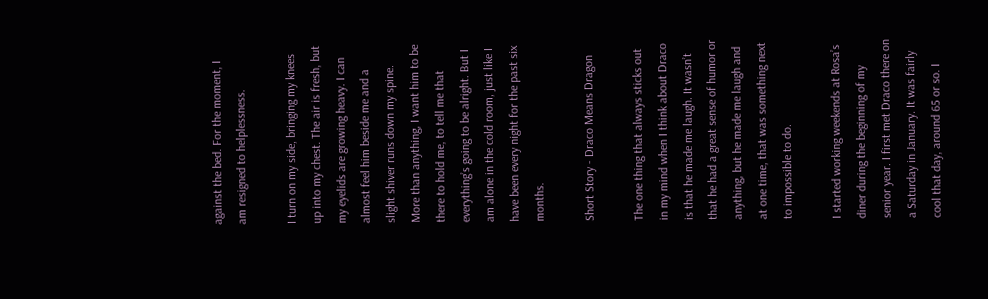against the bed. For the moment, I am resigned to helplessness.

I turn on my side, bringing my knees up into my chest. The air is fresh, but my eyelids are growing heavy. I can almost feel him beside me and a slight shiver runs down my spine. More than anything, I want him to be there to hold me, to tell me that everything’s going to be alright. But I am alone in the cold room, just like I have been every night for the past six months.

Short Story - Draco Means Dragon

The one thing that always sticks out in my mind when I think about Draco is that he made me laugh. It wasn’t that he had a great sense of humor or anything, but he made me laugh and at one time, that was something next to impossible to do.

I started working weekends at Rosa’s diner during the beginning of my senior year. I first met Draco there on a Saturday in January. It was fairly cool that day, around 65 or so. I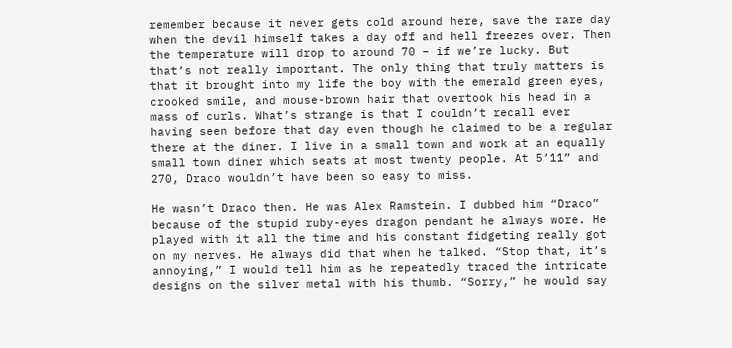remember because it never gets cold around here, save the rare day when the devil himself takes a day off and hell freezes over. Then the temperature will drop to around 70 – if we’re lucky. But that’s not really important. The only thing that truly matters is that it brought into my life the boy with the emerald green eyes, crooked smile, and mouse-brown hair that overtook his head in a mass of curls. What’s strange is that I couldn’t recall ever having seen before that day even though he claimed to be a regular there at the diner. I live in a small town and work at an equally small town diner which seats at most twenty people. At 5’11” and 270, Draco wouldn’t have been so easy to miss.

He wasn’t Draco then. He was Alex Ramstein. I dubbed him “Draco” because of the stupid ruby-eyes dragon pendant he always wore. He played with it all the time and his constant fidgeting really got on my nerves. He always did that when he talked. “Stop that, it’s annoying,” I would tell him as he repeatedly traced the intricate designs on the silver metal with his thumb. “Sorry,” he would say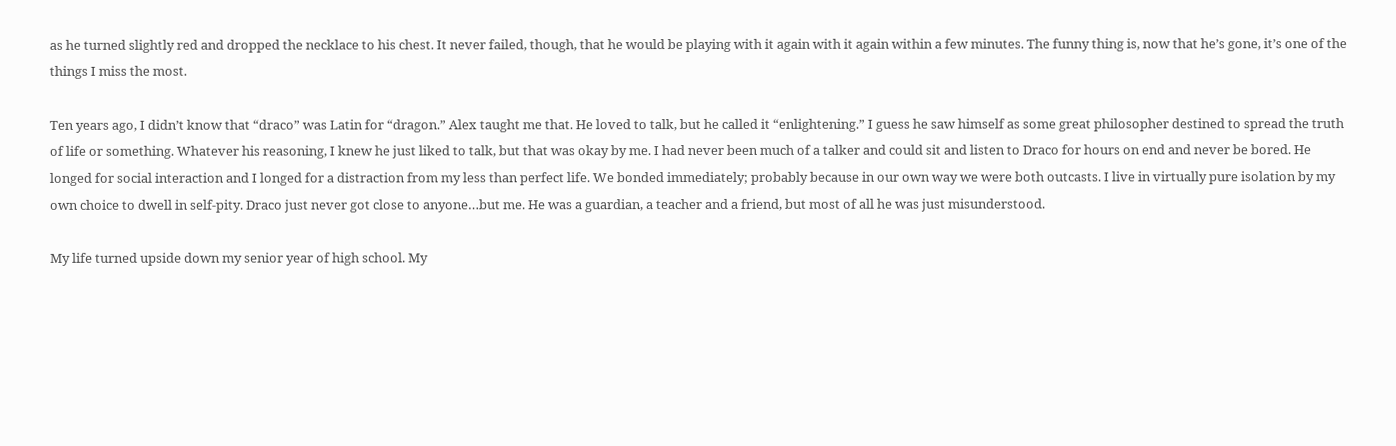as he turned slightly red and dropped the necklace to his chest. It never failed, though, that he would be playing with it again with it again within a few minutes. The funny thing is, now that he’s gone, it’s one of the things I miss the most.

Ten years ago, I didn’t know that “draco” was Latin for “dragon.” Alex taught me that. He loved to talk, but he called it “enlightening.” I guess he saw himself as some great philosopher destined to spread the truth of life or something. Whatever his reasoning, I knew he just liked to talk, but that was okay by me. I had never been much of a talker and could sit and listen to Draco for hours on end and never be bored. He longed for social interaction and I longed for a distraction from my less than perfect life. We bonded immediately; probably because in our own way we were both outcasts. I live in virtually pure isolation by my own choice to dwell in self-pity. Draco just never got close to anyone…but me. He was a guardian, a teacher and a friend, but most of all he was just misunderstood.

My life turned upside down my senior year of high school. My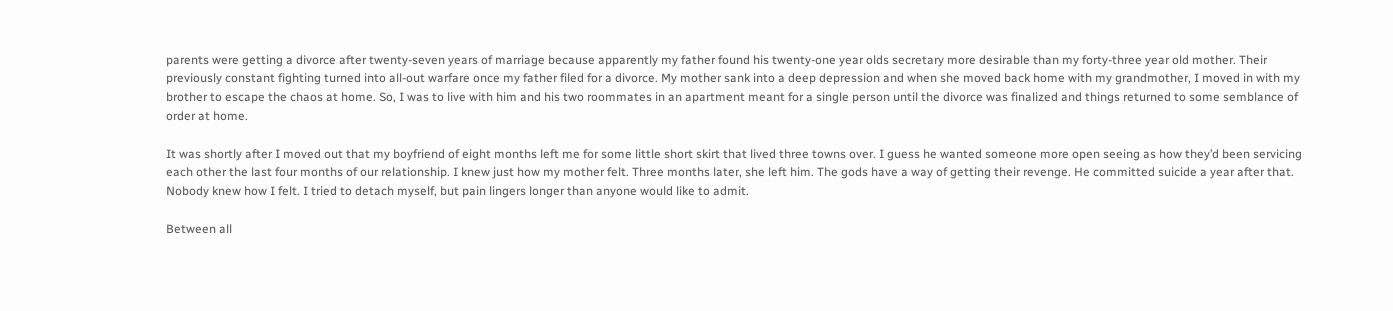parents were getting a divorce after twenty-seven years of marriage because apparently my father found his twenty-one year olds secretary more desirable than my forty-three year old mother. Their previously constant fighting turned into all-out warfare once my father filed for a divorce. My mother sank into a deep depression and when she moved back home with my grandmother, I moved in with my brother to escape the chaos at home. So, I was to live with him and his two roommates in an apartment meant for a single person until the divorce was finalized and things returned to some semblance of order at home.

It was shortly after I moved out that my boyfriend of eight months left me for some little short skirt that lived three towns over. I guess he wanted someone more open seeing as how they’d been servicing each other the last four months of our relationship. I knew just how my mother felt. Three months later, she left him. The gods have a way of getting their revenge. He committed suicide a year after that. Nobody knew how I felt. I tried to detach myself, but pain lingers longer than anyone would like to admit.

Between all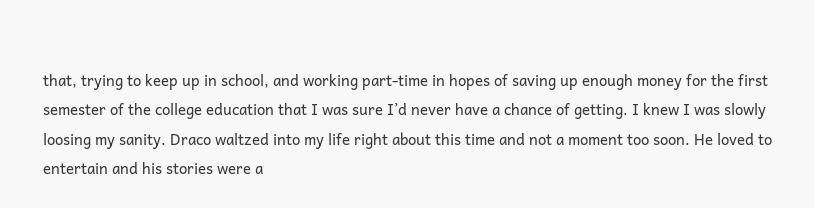that, trying to keep up in school, and working part-time in hopes of saving up enough money for the first semester of the college education that I was sure I’d never have a chance of getting. I knew I was slowly loosing my sanity. Draco waltzed into my life right about this time and not a moment too soon. He loved to entertain and his stories were a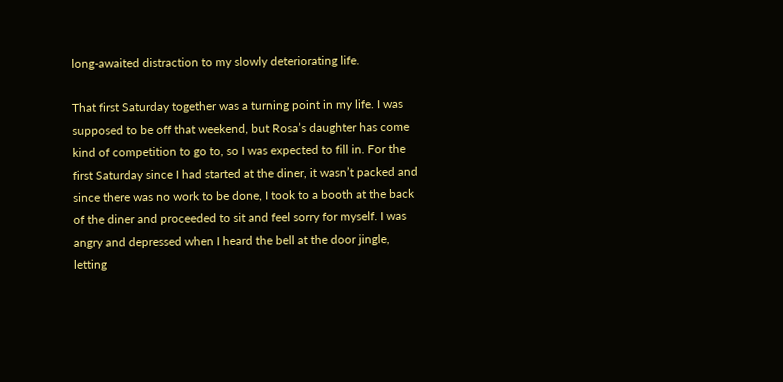long-awaited distraction to my slowly deteriorating life.

That first Saturday together was a turning point in my life. I was supposed to be off that weekend, but Rosa’s daughter has come kind of competition to go to, so I was expected to fill in. For the first Saturday since I had started at the diner, it wasn’t packed and since there was no work to be done, I took to a booth at the back of the diner and proceeded to sit and feel sorry for myself. I was angry and depressed when I heard the bell at the door jingle, letting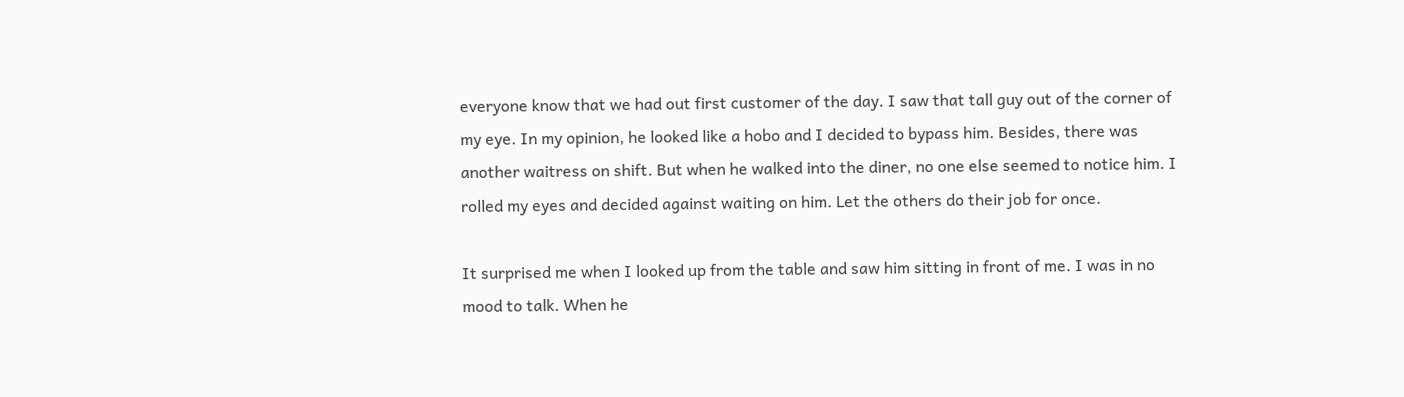everyone know that we had out first customer of the day. I saw that tall guy out of the corner of my eye. In my opinion, he looked like a hobo and I decided to bypass him. Besides, there was another waitress on shift. But when he walked into the diner, no one else seemed to notice him. I rolled my eyes and decided against waiting on him. Let the others do their job for once.

It surprised me when I looked up from the table and saw him sitting in front of me. I was in no mood to talk. When he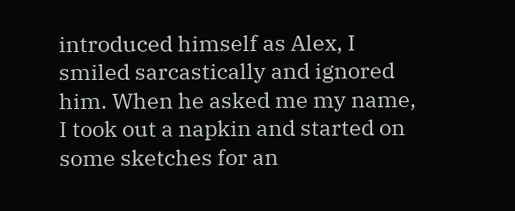introduced himself as Alex, I smiled sarcastically and ignored him. When he asked me my name, I took out a napkin and started on some sketches for an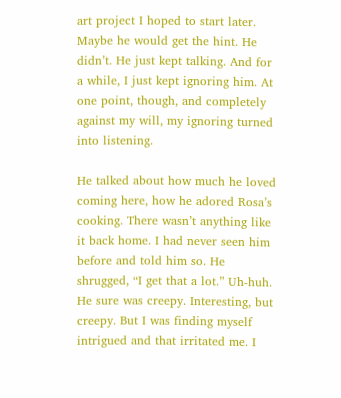art project I hoped to start later. Maybe he would get the hint. He didn’t. He just kept talking. And for a while, I just kept ignoring him. At one point, though, and completely against my will, my ignoring turned into listening.

He talked about how much he loved coming here, how he adored Rosa’s cooking. There wasn’t anything like it back home. I had never seen him before and told him so. He shrugged, “I get that a lot.” Uh-huh. He sure was creepy. Interesting, but creepy. But I was finding myself intrigued and that irritated me. I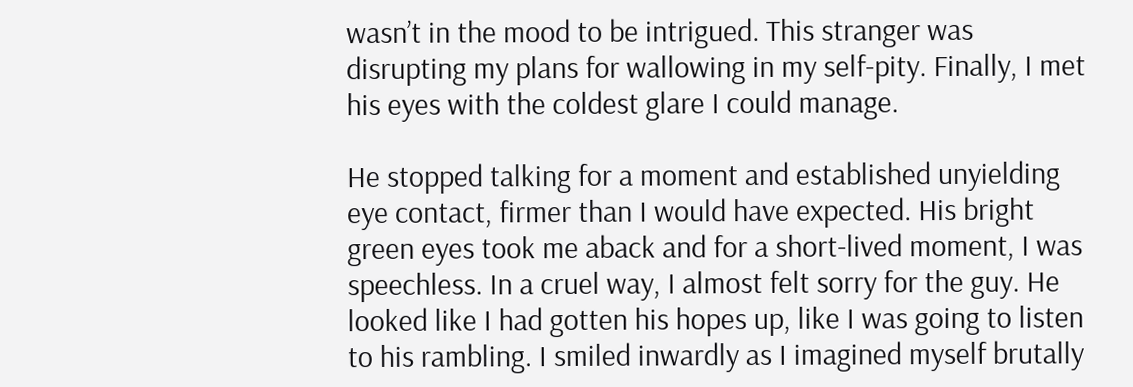wasn’t in the mood to be intrigued. This stranger was disrupting my plans for wallowing in my self-pity. Finally, I met his eyes with the coldest glare I could manage.

He stopped talking for a moment and established unyielding eye contact, firmer than I would have expected. His bright green eyes took me aback and for a short-lived moment, I was speechless. In a cruel way, I almost felt sorry for the guy. He looked like I had gotten his hopes up, like I was going to listen to his rambling. I smiled inwardly as I imagined myself brutally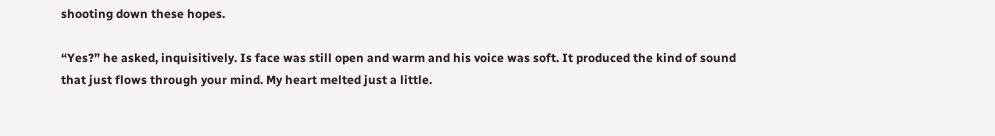shooting down these hopes.

“Yes?” he asked, inquisitively. Is face was still open and warm and his voice was soft. It produced the kind of sound that just flows through your mind. My heart melted just a little.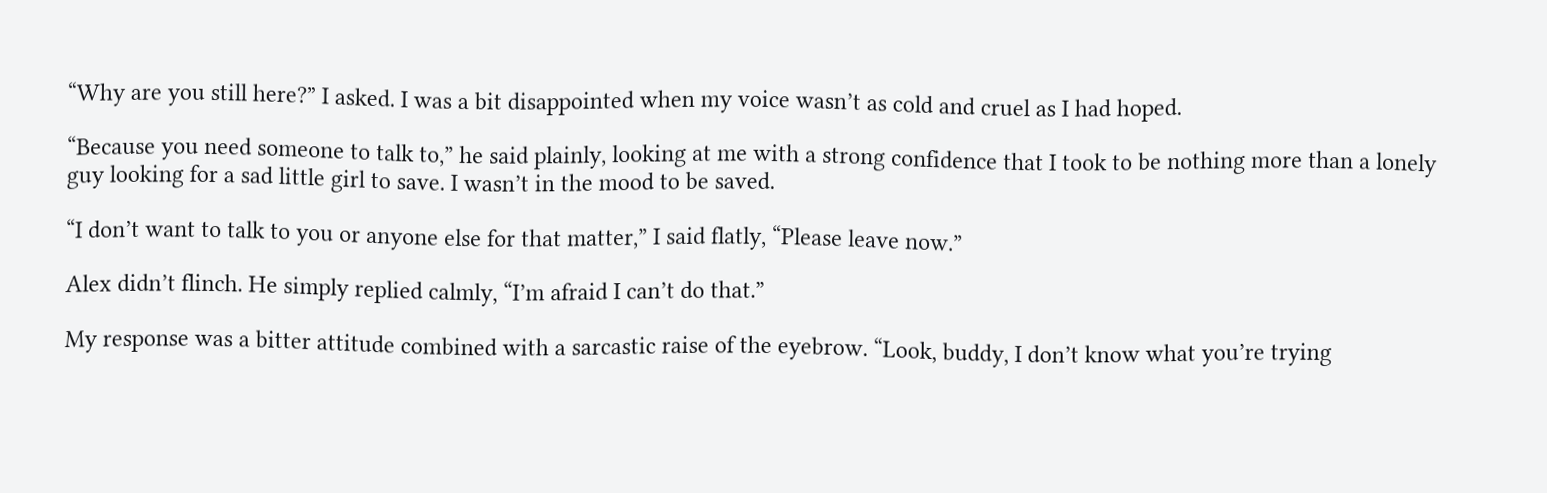“Why are you still here?” I asked. I was a bit disappointed when my voice wasn’t as cold and cruel as I had hoped.

“Because you need someone to talk to,” he said plainly, looking at me with a strong confidence that I took to be nothing more than a lonely guy looking for a sad little girl to save. I wasn’t in the mood to be saved.

“I don’t want to talk to you or anyone else for that matter,” I said flatly, “Please leave now.”

Alex didn’t flinch. He simply replied calmly, “I’m afraid I can’t do that.”

My response was a bitter attitude combined with a sarcastic raise of the eyebrow. “Look, buddy, I don’t know what you’re trying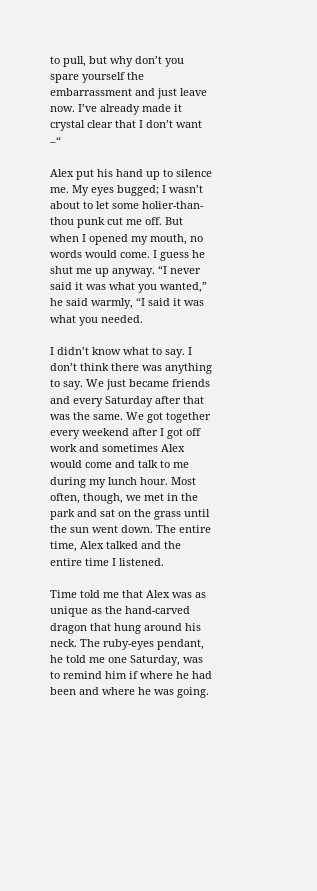to pull, but why don’t you spare yourself the embarrassment and just leave now. I’ve already made it crystal clear that I don’t want –“

Alex put his hand up to silence me. My eyes bugged; I wasn’t about to let some holier-than-thou punk cut me off. But when I opened my mouth, no words would come. I guess he shut me up anyway. “I never said it was what you wanted,” he said warmly, “I said it was what you needed.

I didn’t know what to say. I don’t think there was anything to say. We just became friends and every Saturday after that was the same. We got together every weekend after I got off work and sometimes Alex would come and talk to me during my lunch hour. Most often, though, we met in the park and sat on the grass until the sun went down. The entire time, Alex talked and the entire time I listened.

Time told me that Alex was as unique as the hand-carved dragon that hung around his neck. The ruby-eyes pendant, he told me one Saturday, was to remind him if where he had been and where he was going.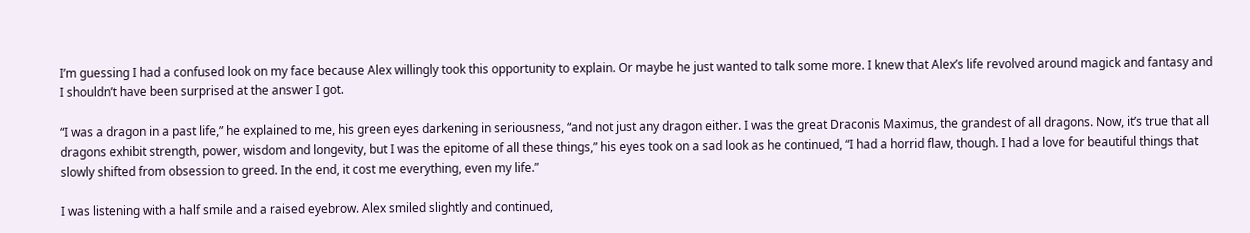I’m guessing I had a confused look on my face because Alex willingly took this opportunity to explain. Or maybe he just wanted to talk some more. I knew that Alex’s life revolved around magick and fantasy and I shouldn’t have been surprised at the answer I got.

“I was a dragon in a past life,” he explained to me, his green eyes darkening in seriousness, “and not just any dragon either. I was the great Draconis Maximus, the grandest of all dragons. Now, it’s true that all dragons exhibit strength, power, wisdom and longevity, but I was the epitome of all these things,” his eyes took on a sad look as he continued, “I had a horrid flaw, though. I had a love for beautiful things that slowly shifted from obsession to greed. In the end, it cost me everything, even my life.”

I was listening with a half smile and a raised eyebrow. Alex smiled slightly and continued,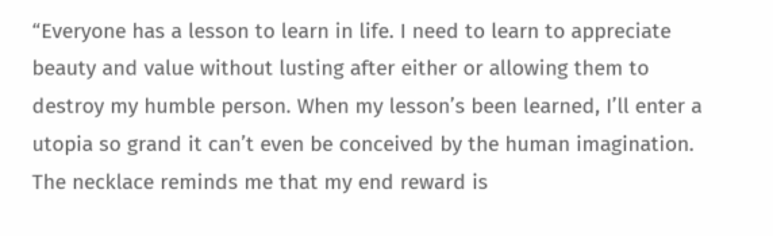“Everyone has a lesson to learn in life. I need to learn to appreciate beauty and value without lusting after either or allowing them to destroy my humble person. When my lesson’s been learned, I’ll enter a utopia so grand it can’t even be conceived by the human imagination. The necklace reminds me that my end reward is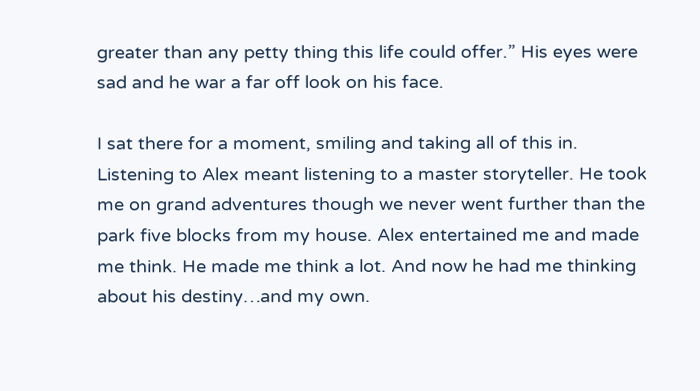greater than any petty thing this life could offer.” His eyes were sad and he war a far off look on his face.

I sat there for a moment, smiling and taking all of this in. Listening to Alex meant listening to a master storyteller. He took me on grand adventures though we never went further than the park five blocks from my house. Alex entertained me and made me think. He made me think a lot. And now he had me thinking about his destiny…and my own.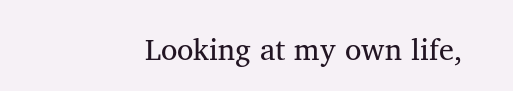Looking at my own life,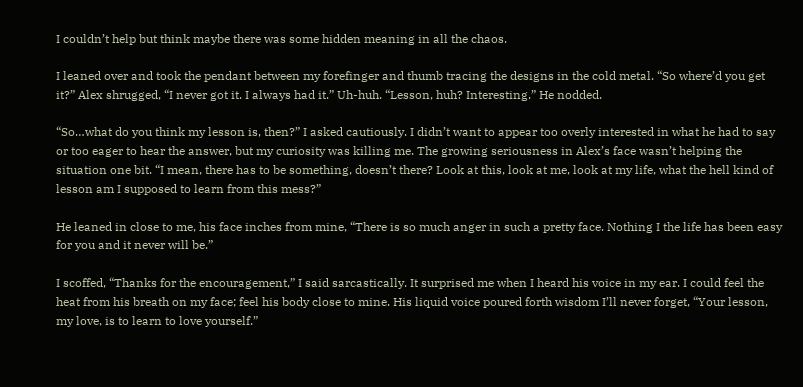I couldn’t help but think maybe there was some hidden meaning in all the chaos.

I leaned over and took the pendant between my forefinger and thumb tracing the designs in the cold metal. “So where’d you get it?” Alex shrugged, “I never got it. I always had it.” Uh-huh. “Lesson, huh? Interesting.” He nodded.

“So…what do you think my lesson is, then?” I asked cautiously. I didn’t want to appear too overly interested in what he had to say or too eager to hear the answer, but my curiosity was killing me. The growing seriousness in Alex’s face wasn’t helping the situation one bit. “I mean, there has to be something, doesn’t there? Look at this, look at me, look at my life, what the hell kind of lesson am I supposed to learn from this mess?”

He leaned in close to me, his face inches from mine, “There is so much anger in such a pretty face. Nothing I the life has been easy for you and it never will be.”

I scoffed, “Thanks for the encouragement,” I said sarcastically. It surprised me when I heard his voice in my ear. I could feel the heat from his breath on my face; feel his body close to mine. His liquid voice poured forth wisdom I’ll never forget, “Your lesson, my love, is to learn to love yourself.”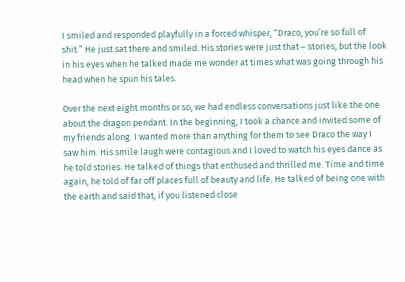I smiled and responded playfully in a forced whisper, “Draco, you’re so full of shit.” He just sat there and smiled. His stories were just that – stories, but the look in his eyes when he talked made me wonder at times what was going through his head when he spun his tales.

Over the next eight months or so, we had endless conversations just like the one about the dragon pendant. In the beginning, I took a chance and invited some of my friends along. I wanted more than anything for them to see Draco the way I saw him. His smile laugh were contagious and I loved to watch his eyes dance as he told stories. He talked of things that enthused and thrilled me. Time and time again, he told of far off places full of beauty and life. He talked of being one with the earth and said that, if you listened close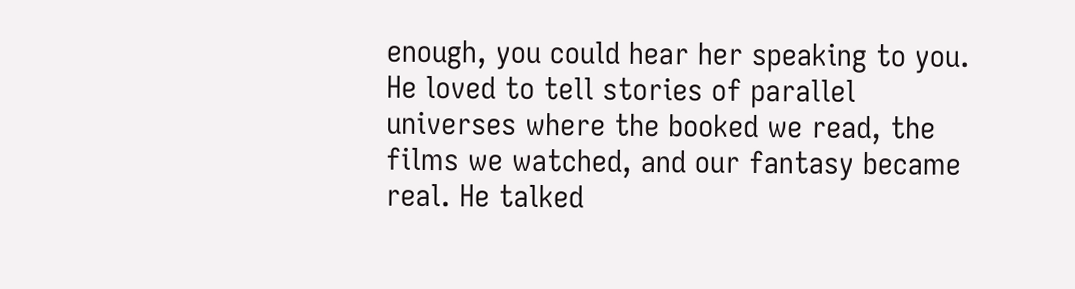enough, you could hear her speaking to you. He loved to tell stories of parallel universes where the booked we read, the films we watched, and our fantasy became real. He talked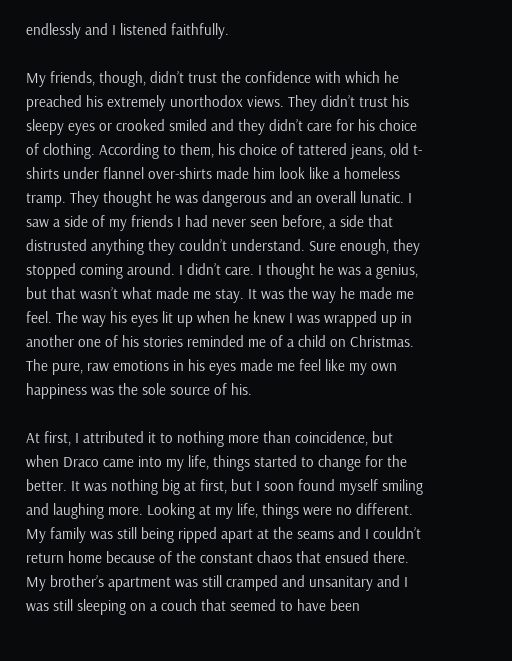endlessly and I listened faithfully.

My friends, though, didn’t trust the confidence with which he preached his extremely unorthodox views. They didn’t trust his sleepy eyes or crooked smiled and they didn’t care for his choice of clothing. According to them, his choice of tattered jeans, old t-shirts under flannel over-shirts made him look like a homeless tramp. They thought he was dangerous and an overall lunatic. I saw a side of my friends I had never seen before, a side that distrusted anything they couldn’t understand. Sure enough, they stopped coming around. I didn’t care. I thought he was a genius, but that wasn’t what made me stay. It was the way he made me feel. The way his eyes lit up when he knew I was wrapped up in another one of his stories reminded me of a child on Christmas. The pure, raw emotions in his eyes made me feel like my own happiness was the sole source of his.

At first, I attributed it to nothing more than coincidence, but when Draco came into my life, things started to change for the better. It was nothing big at first, but I soon found myself smiling and laughing more. Looking at my life, things were no different. My family was still being ripped apart at the seams and I couldn’t return home because of the constant chaos that ensued there. My brother’s apartment was still cramped and unsanitary and I was still sleeping on a couch that seemed to have been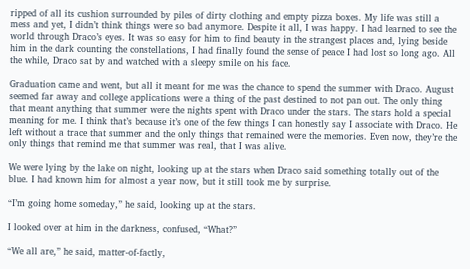ripped of all its cushion surrounded by piles of dirty clothing and empty pizza boxes. My life was still a mess and yet, I didn’t think things were so bad anymore. Despite it all, I was happy. I had learned to see the world through Draco’s eyes. It was so easy for him to find beauty in the strangest places and, lying beside him in the dark counting the constellations, I had finally found the sense of peace I had lost so long ago. All the while, Draco sat by and watched with a sleepy smile on his face.

Graduation came and went, but all it meant for me was the chance to spend the summer with Draco. August seemed far away and college applications were a thing of the past destined to not pan out. The only thing that meant anything that summer were the nights spent with Draco under the stars. The stars hold a special meaning for me. I think that’s because it’s one of the few things I can honestly say I associate with Draco. He left without a trace that summer and the only things that remained were the memories. Even now, they’re the only things that remind me that summer was real, that I was alive.

We were lying by the lake on night, looking up at the stars when Draco said something totally out of the blue. I had known him for almost a year now, but it still took me by surprise.

“I’m going home someday,” he said, looking up at the stars.

I looked over at him in the darkness, confused, “What?”

“We all are,” he said, matter-of-factly,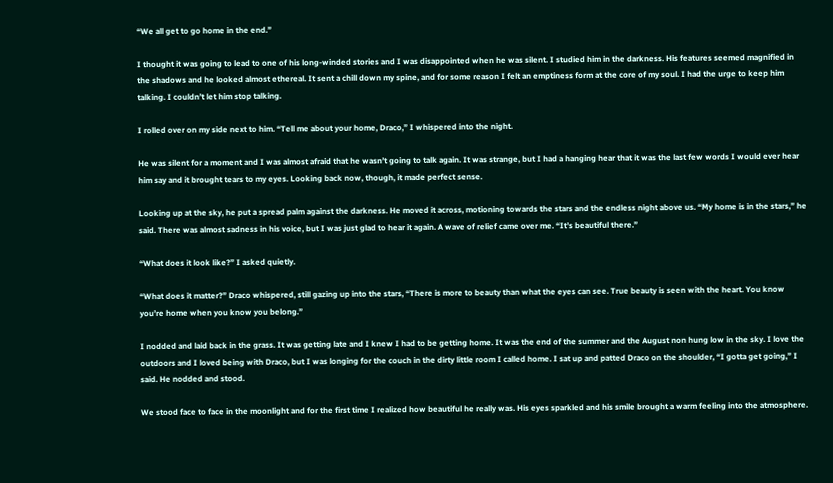“We all get to go home in the end.”

I thought it was going to lead to one of his long-winded stories and I was disappointed when he was silent. I studied him in the darkness. His features seemed magnified in the shadows and he looked almost ethereal. It sent a chill down my spine, and for some reason I felt an emptiness form at the core of my soul. I had the urge to keep him talking. I couldn’t let him stop talking.

I rolled over on my side next to him. “Tell me about your home, Draco,” I whispered into the night.

He was silent for a moment and I was almost afraid that he wasn’t going to talk again. It was strange, but I had a hanging hear that it was the last few words I would ever hear him say and it brought tears to my eyes. Looking back now, though, it made perfect sense.

Looking up at the sky, he put a spread palm against the darkness. He moved it across, motioning towards the stars and the endless night above us. “My home is in the stars,” he said. There was almost sadness in his voice, but I was just glad to hear it again. A wave of relief came over me. “It’s beautiful there.”

“What does it look like?” I asked quietly.

“What does it matter?” Draco whispered, still gazing up into the stars, “There is more to beauty than what the eyes can see. True beauty is seen with the heart. You know you’re home when you know you belong.”

I nodded and laid back in the grass. It was getting late and I knew I had to be getting home. It was the end of the summer and the August non hung low in the sky. I love the outdoors and I loved being with Draco, but I was longing for the couch in the dirty little room I called home. I sat up and patted Draco on the shoulder, “I gotta get going,” I said. He nodded and stood.

We stood face to face in the moonlight and for the first time I realized how beautiful he really was. His eyes sparkled and his smile brought a warm feeling into the atmosphere.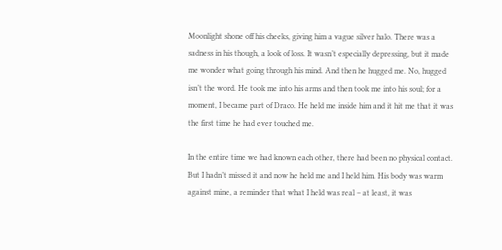Moonlight shone off his cheeks, giving him a vague silver halo. There was a sadness in his though, a look of loss. It wasn’t especially depressing, but it made me wonder what going through his mind. And then he hugged me. No, hugged isn’t the word. He took me into his arms and then took me into his soul; for a moment, I became part of Draco. He held me inside him and it hit me that it was the first time he had ever touched me.

In the entire time we had known each other, there had been no physical contact. But I hadn’t missed it and now he held me and I held him. His body was warm against mine, a reminder that what I held was real – at least, it was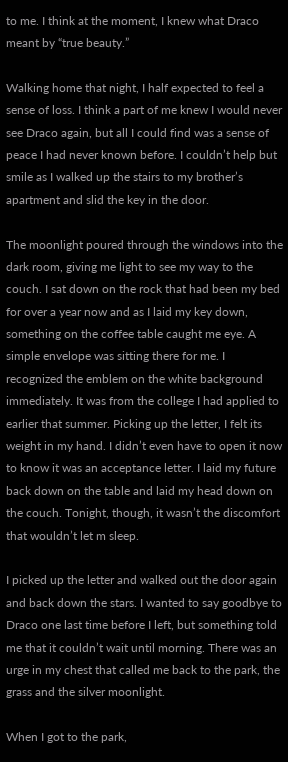to me. I think at the moment, I knew what Draco meant by “true beauty.”

Walking home that night, I half expected to feel a sense of loss. I think a part of me knew I would never see Draco again, but all I could find was a sense of peace I had never known before. I couldn’t help but smile as I walked up the stairs to my brother’s apartment and slid the key in the door.

The moonlight poured through the windows into the dark room, giving me light to see my way to the couch. I sat down on the rock that had been my bed for over a year now and as I laid my key down, something on the coffee table caught me eye. A simple envelope was sitting there for me. I recognized the emblem on the white background immediately. It was from the college I had applied to earlier that summer. Picking up the letter, I felt its weight in my hand. I didn’t even have to open it now to know it was an acceptance letter. I laid my future back down on the table and laid my head down on the couch. Tonight, though, it wasn’t the discomfort that wouldn’t let m sleep.

I picked up the letter and walked out the door again and back down the stars. I wanted to say goodbye to Draco one last time before I left, but something told me that it couldn’t wait until morning. There was an urge in my chest that called me back to the park, the grass and the silver moonlight.

When I got to the park,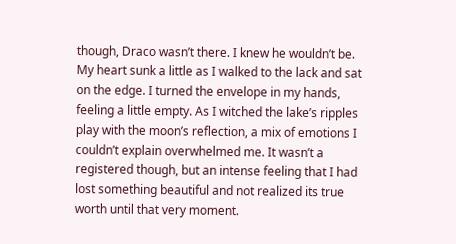though, Draco wasn’t there. I knew he wouldn’t be. My heart sunk a little as I walked to the lack and sat on the edge. I turned the envelope in my hands, feeling a little empty. As I witched the lake’s ripples play with the moon’s reflection, a mix of emotions I couldn’t explain overwhelmed me. It wasn’t a registered though, but an intense feeling that I had lost something beautiful and not realized its true worth until that very moment.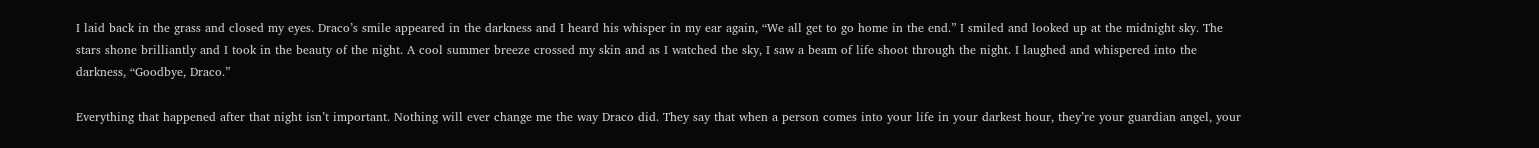I laid back in the grass and closed my eyes. Draco’s smile appeared in the darkness and I heard his whisper in my ear again, “We all get to go home in the end.” I smiled and looked up at the midnight sky. The stars shone brilliantly and I took in the beauty of the night. A cool summer breeze crossed my skin and as I watched the sky, I saw a beam of life shoot through the night. I laughed and whispered into the darkness, “Goodbye, Draco.”

Everything that happened after that night isn’t important. Nothing will ever change me the way Draco did. They say that when a person comes into your life in your darkest hour, they’re your guardian angel, your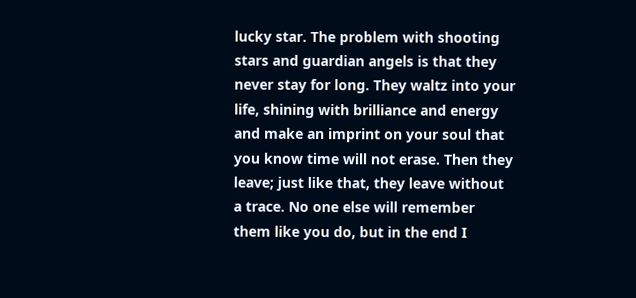lucky star. The problem with shooting stars and guardian angels is that they never stay for long. They waltz into your life, shining with brilliance and energy and make an imprint on your soul that you know time will not erase. Then they leave; just like that, they leave without a trace. No one else will remember them like you do, but in the end I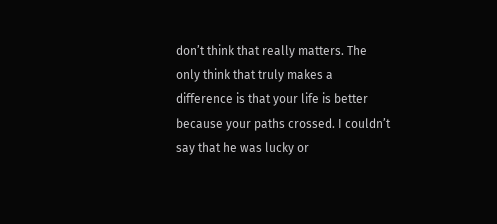don’t think that really matters. The only think that truly makes a difference is that your life is better because your paths crossed. I couldn’t say that he was lucky or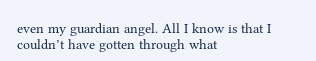even my guardian angel. All I know is that I couldn’t have gotten through what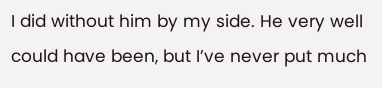I did without him by my side. He very well could have been, but I’ve never put much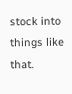stock into things like that.